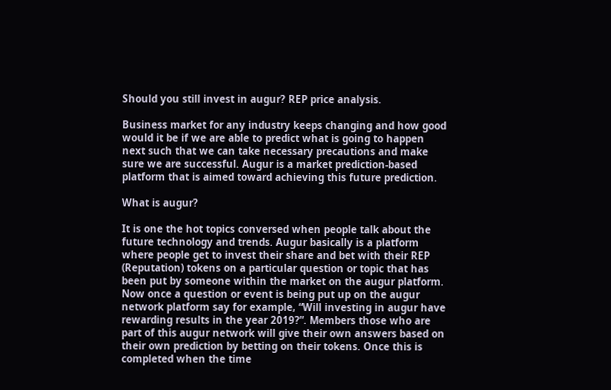Should you still invest in augur? REP price analysis.

Business market for any industry keeps changing and how good would it be if we are able to predict what is going to happen next such that we can take necessary precautions and make sure we are successful. Augur is a market prediction-based platform that is aimed toward achieving this future prediction.

What is augur?

It is one the hot topics conversed when people talk about the future technology and trends. Augur basically is a platform where people get to invest their share and bet with their REP (Reputation) tokens on a particular question or topic that has been put by someone within the market on the augur platform. Now once a question or event is being put up on the augur network platform say for example, “Will investing in augur have rewarding results in the year 2019?”. Members those who are part of this augur network will give their own answers based on their own prediction by betting on their tokens. Once this is completed when the time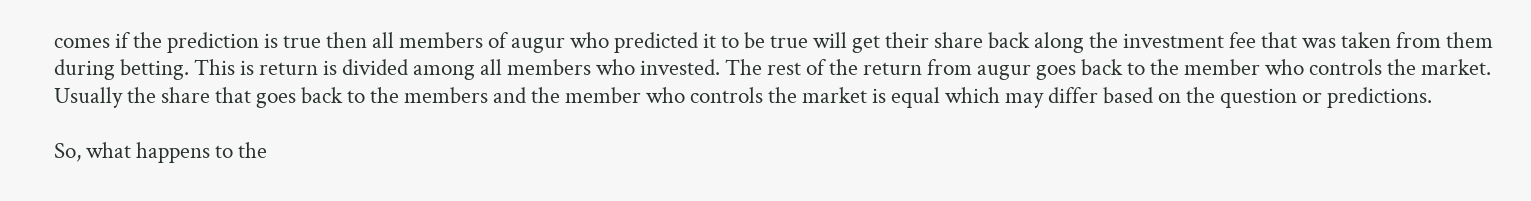comes if the prediction is true then all members of augur who predicted it to be true will get their share back along the investment fee that was taken from them during betting. This is return is divided among all members who invested. The rest of the return from augur goes back to the member who controls the market. Usually the share that goes back to the members and the member who controls the market is equal which may differ based on the question or predictions.

So, what happens to the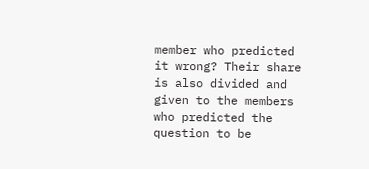member who predicted it wrong? Their share is also divided and given to the members who predicted the question to be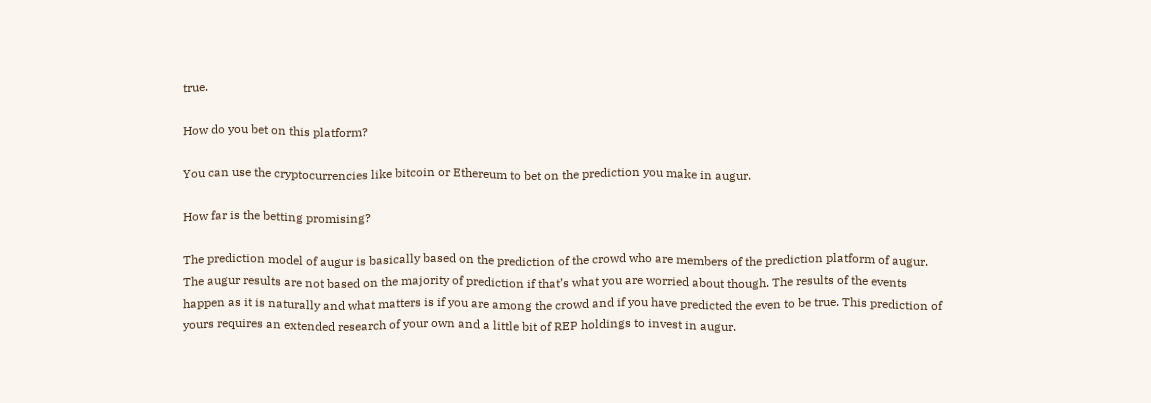true.

How do you bet on this platform?

You can use the cryptocurrencies like bitcoin or Ethereum to bet on the prediction you make in augur.

How far is the betting promising?

The prediction model of augur is basically based on the prediction of the crowd who are members of the prediction platform of augur. The augur results are not based on the majority of prediction if that’s what you are worried about though. The results of the events happen as it is naturally and what matters is if you are among the crowd and if you have predicted the even to be true. This prediction of yours requires an extended research of your own and a little bit of REP holdings to invest in augur.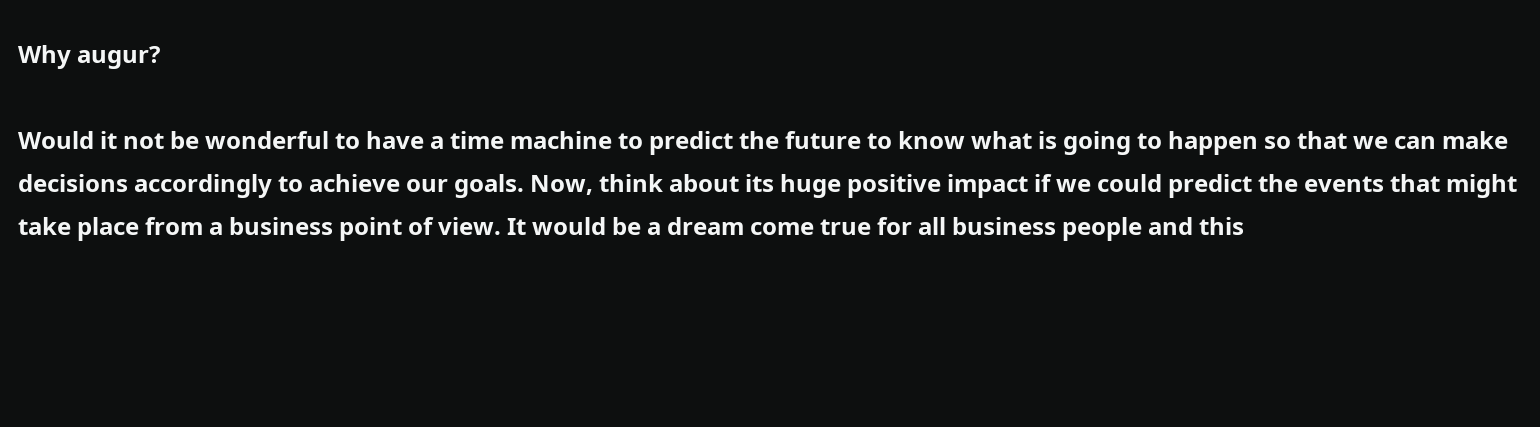Why augur?

Would it not be wonderful to have a time machine to predict the future to know what is going to happen so that we can make decisions accordingly to achieve our goals. Now, think about its huge positive impact if we could predict the events that might take place from a business point of view. It would be a dream come true for all business people and this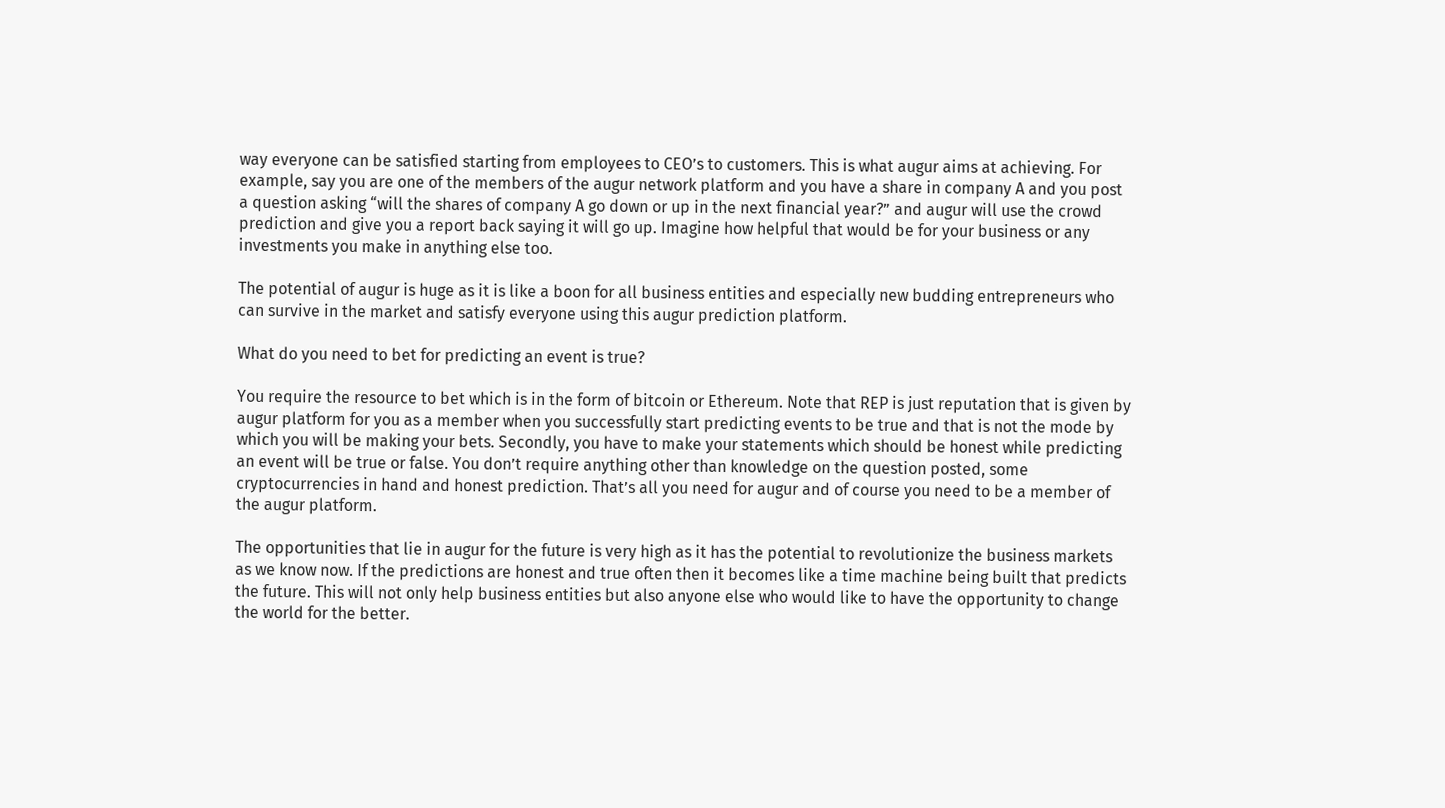way everyone can be satisfied starting from employees to CEO’s to customers. This is what augur aims at achieving. For example, say you are one of the members of the augur network platform and you have a share in company A and you post a question asking “will the shares of company A go down or up in the next financial year?” and augur will use the crowd prediction and give you a report back saying it will go up. Imagine how helpful that would be for your business or any investments you make in anything else too.

The potential of augur is huge as it is like a boon for all business entities and especially new budding entrepreneurs who can survive in the market and satisfy everyone using this augur prediction platform.

What do you need to bet for predicting an event is true?

You require the resource to bet which is in the form of bitcoin or Ethereum. Note that REP is just reputation that is given by augur platform for you as a member when you successfully start predicting events to be true and that is not the mode by which you will be making your bets. Secondly, you have to make your statements which should be honest while predicting an event will be true or false. You don’t require anything other than knowledge on the question posted, some cryptocurrencies in hand and honest prediction. That’s all you need for augur and of course you need to be a member of the augur platform.

The opportunities that lie in augur for the future is very high as it has the potential to revolutionize the business markets as we know now. If the predictions are honest and true often then it becomes like a time machine being built that predicts the future. This will not only help business entities but also anyone else who would like to have the opportunity to change the world for the better.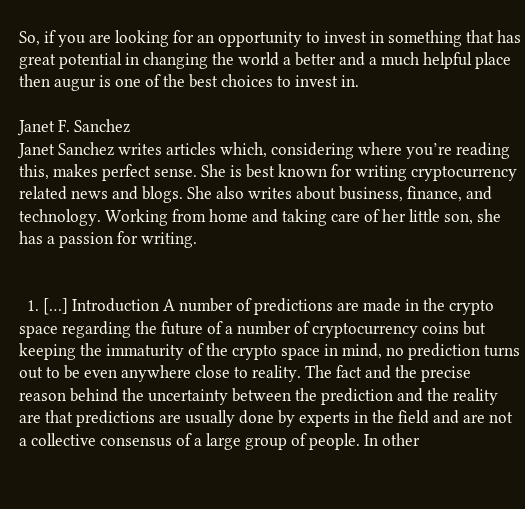So, if you are looking for an opportunity to invest in something that has great potential in changing the world a better and a much helpful place then augur is one of the best choices to invest in.

Janet F. Sanchez
Janet Sanchez writes articles which, considering where you’re reading this, makes perfect sense. She is best known for writing cryptocurrency related news and blogs. She also writes about business, finance, and technology. Working from home and taking care of her little son, she has a passion for writing.


  1. […] Introduction A number of predictions are made in the crypto space regarding the future of a number of cryptocurrency coins but keeping the immaturity of the crypto space in mind, no prediction turns out to be even anywhere close to reality. The fact and the precise reason behind the uncertainty between the prediction and the reality are that predictions are usually done by experts in the field and are not a collective consensus of a large group of people. In other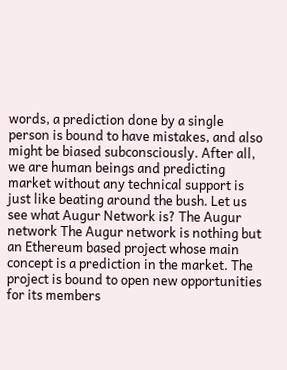words, a prediction done by a single person is bound to have mistakes, and also might be biased subconsciously. After all, we are human beings and predicting market without any technical support is just like beating around the bush. Let us see what Augur Network is? The Augur network The Augur network is nothing but an Ethereum based project whose main concept is a prediction in the market. The project is bound to open new opportunities for its members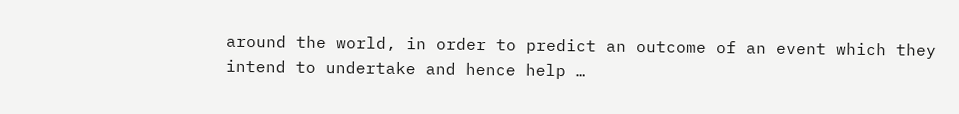around the world, in order to predict an outcome of an event which they intend to undertake and hence help …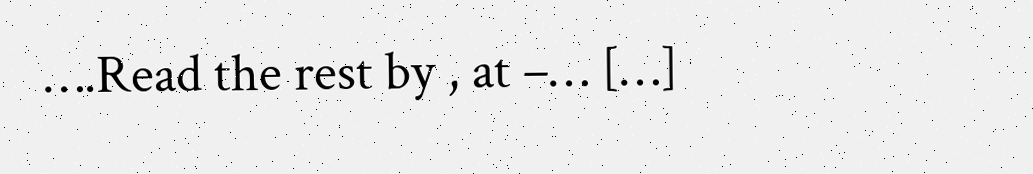….Read the rest by , at –… […]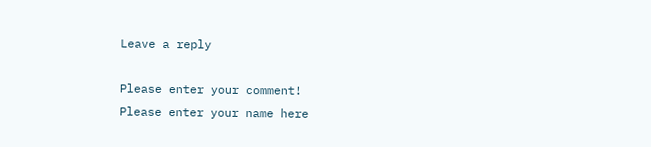Leave a reply

Please enter your comment!
Please enter your name here